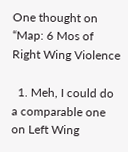One thought on “Map: 6 Mos of Right Wing Violence

  1. Meh, I could do a comparable one on Left Wing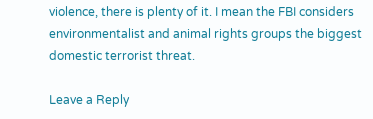violence, there is plenty of it. I mean the FBI considers environmentalist and animal rights groups the biggest domestic terrorist threat.

Leave a Reply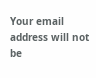Your email address will not be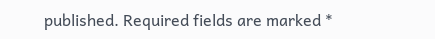published. Required fields are marked *